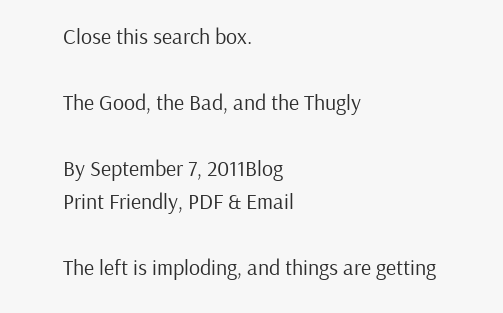Close this search box.

The Good, the Bad, and the Thugly

By September 7, 2011Blog
Print Friendly, PDF & Email

The left is imploding, and things are getting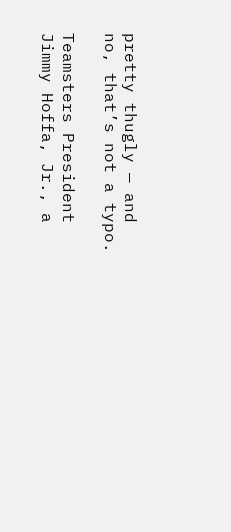pretty thugly — and no, that’s not a typo.

Teamsters President Jimmy Hoffa, Jr., a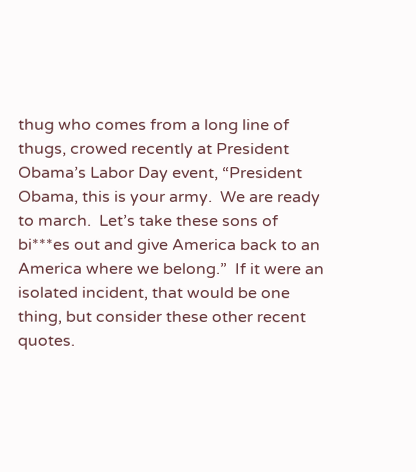thug who comes from a long line of thugs, crowed recently at President Obama’s Labor Day event, “President Obama, this is your army.  We are ready to march.  Let’s take these sons of bi***es out and give America back to an America where we belong.”  If it were an isolated incident, that would be one thing, but consider these other recent quotes.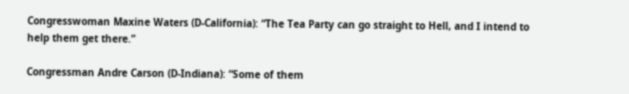Congresswoman Maxine Waters (D-California): “The Tea Party can go straight to Hell, and I intend to help them get there.”

Congressman Andre Carson (D-Indiana): “Some of them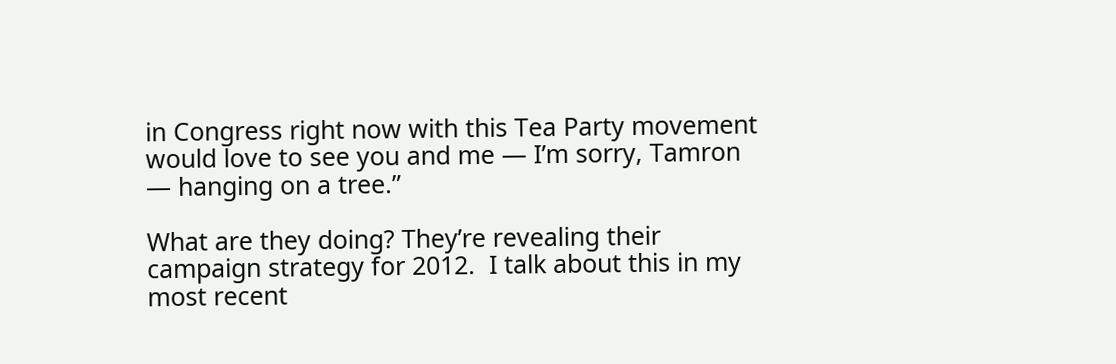in Congress right now with this Tea Party movement would love to see you and me — I’m sorry, Tamron — hanging on a tree.”

What are they doing? They’re revealing their campaign strategy for 2012.  I talk about this in my most recent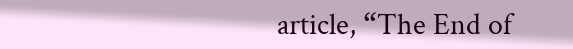article, “The End of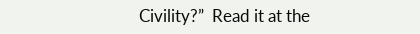Civility?”  Read it at the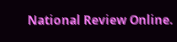National Review Online.